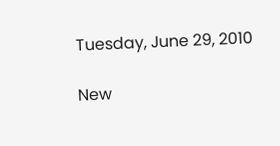Tuesday, June 29, 2010

New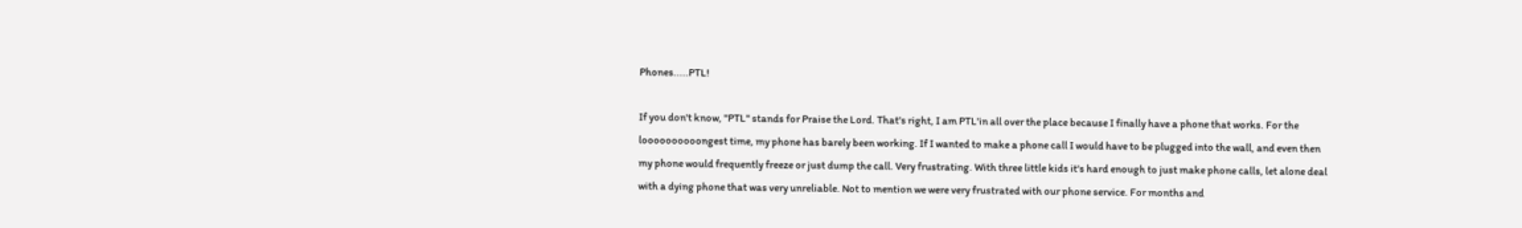Phones.....PTL!

If you don't know, "PTL" stands for Praise the Lord. That's right, I am PTL'in all over the place because I finally have a phone that works. For the loooooooooongest time, my phone has barely been working. If I wanted to make a phone call I would have to be plugged into the wall, and even then my phone would frequently freeze or just dump the call. Very frustrating. With three little kids it's hard enough to just make phone calls, let alone deal with a dying phone that was very unreliable. Not to mention we were very frustrated with our phone service. For months and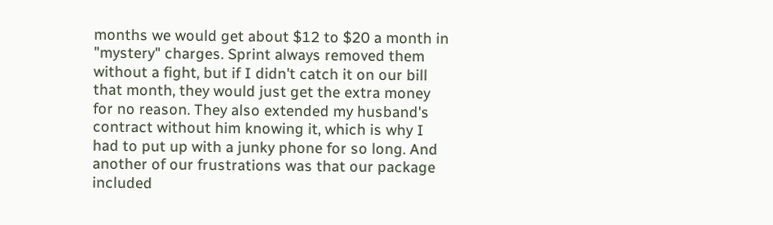months we would get about $12 to $20 a month in "mystery" charges. Sprint always removed them without a fight, but if I didn't catch it on our bill that month, they would just get the extra money for no reason. They also extended my husband's contract without him knowing it, which is why I had to put up with a junky phone for so long. And another of our frustrations was that our package included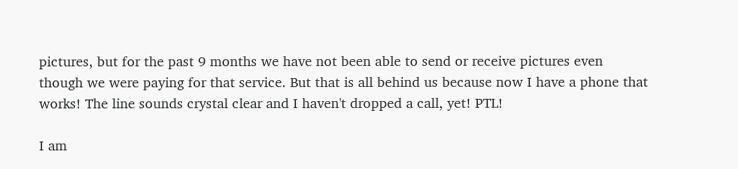pictures, but for the past 9 months we have not been able to send or receive pictures even though we were paying for that service. But that is all behind us because now I have a phone that works! The line sounds crystal clear and I haven't dropped a call, yet! PTL!

I am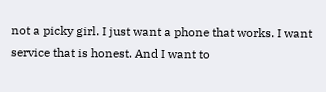not a picky girl. I just want a phone that works. I want service that is honest. And I want to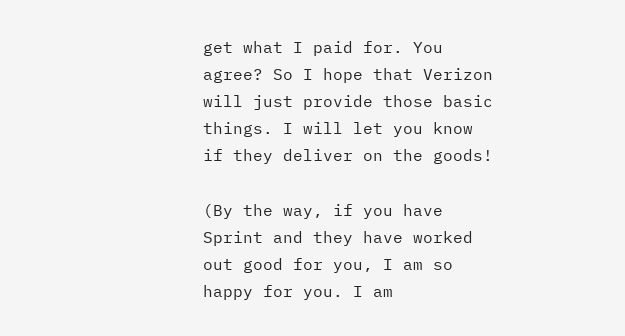get what I paid for. You agree? So I hope that Verizon will just provide those basic things. I will let you know if they deliver on the goods!

(By the way, if you have Sprint and they have worked out good for you, I am so happy for you. I am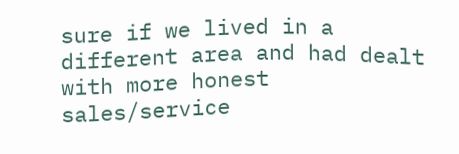sure if we lived in a different area and had dealt with more honest sales/service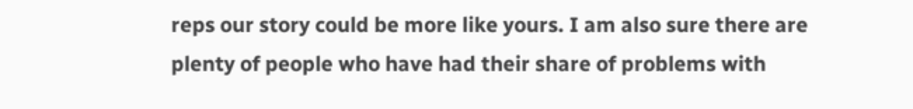reps our story could be more like yours. I am also sure there are plenty of people who have had their share of problems with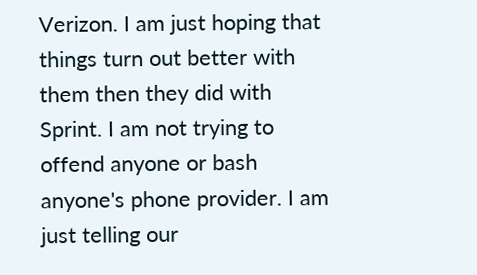Verizon. I am just hoping that things turn out better with them then they did with Sprint. I am not trying to offend anyone or bash anyone's phone provider. I am just telling our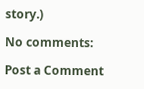story.)

No comments:

Post a Comment